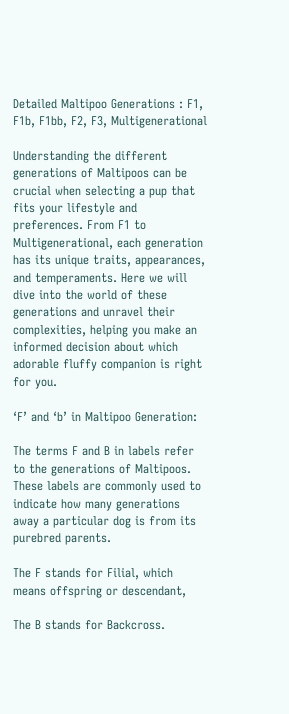Detailed Maltipoo Generations : F1, F1b, F1bb, F2, F3, Multigenerational

Understanding the different generations of Maltipoos can be crucial when selecting a pup that fits your lifestyle and preferences. From F1 to Multigenerational, each generation has its unique traits, appearances, and temperaments. Here we will dive into the world of these generations and unravel their complexities, helping you make an informed decision about which adorable fluffy companion is right for you.

‘F’ and ‘b’ in Maltipoo Generation:

The terms F and B in labels refer to the generations of Maltipoos. These labels are commonly used to indicate how many generations away a particular dog is from its purebred parents.

The F stands for Filial, which means offspring or descendant,

The B stands for Backcross.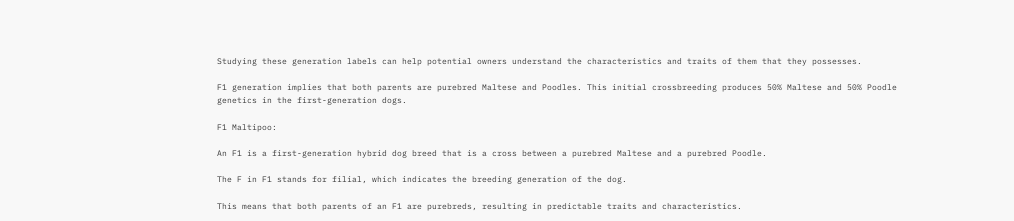Studying these generation labels can help potential owners understand the characteristics and traits of them that they possesses.

F1 generation implies that both parents are purebred Maltese and Poodles. This initial crossbreeding produces 50% Maltese and 50% Poodle genetics in the first-generation dogs.

F1 Maltipoo:

An F1 is a first-generation hybrid dog breed that is a cross between a purebred Maltese and a purebred Poodle.

The F in F1 stands for filial, which indicates the breeding generation of the dog.

This means that both parents of an F1 are purebreds, resulting in predictable traits and characteristics.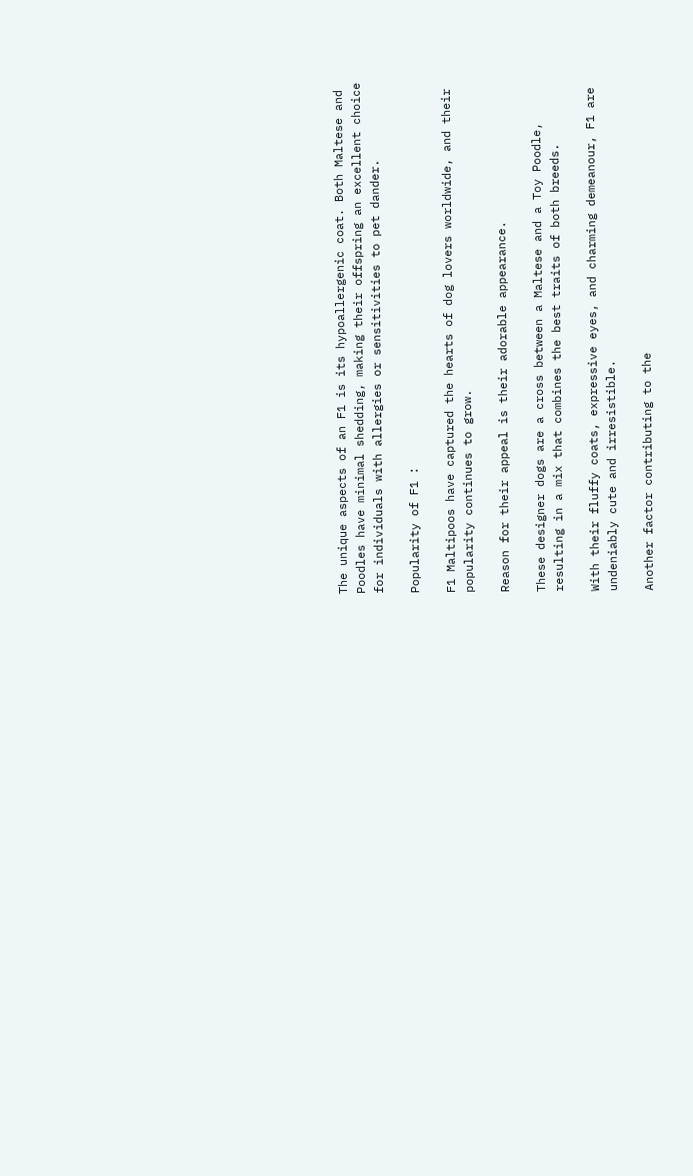The unique aspects of an F1 is its hypoallergenic coat. Both Maltese and Poodles have minimal shedding, making their offspring an excellent choice for individuals with allergies or sensitivities to pet dander.

Popularity of F1 :

F1 Maltipoos have captured the hearts of dog lovers worldwide, and their popularity continues to grow.

Reason for their appeal is their adorable appearance.

These designer dogs are a cross between a Maltese and a Toy Poodle, resulting in a mix that combines the best traits of both breeds.

With their fluffy coats, expressive eyes, and charming demeanour, F1 are undeniably cute and irresistible.

Another factor contributing to the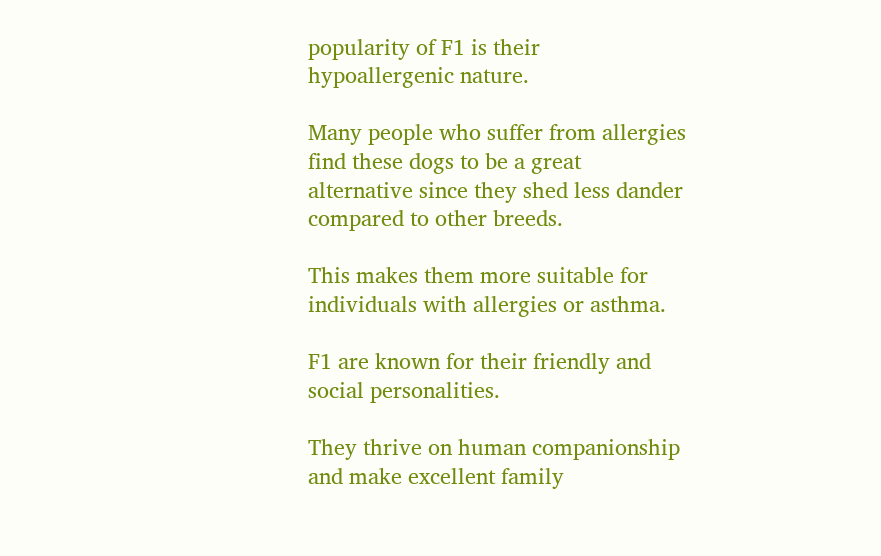popularity of F1 is their hypoallergenic nature.

Many people who suffer from allergies find these dogs to be a great alternative since they shed less dander compared to other breeds.

This makes them more suitable for individuals with allergies or asthma.

F1 are known for their friendly and social personalities.

They thrive on human companionship and make excellent family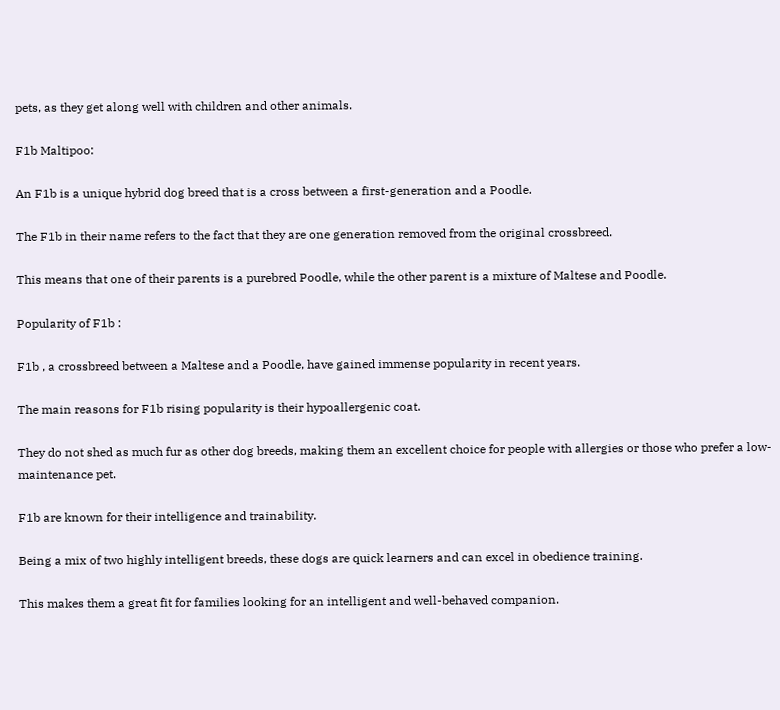pets, as they get along well with children and other animals.

F1b Maltipoo:

An F1b is a unique hybrid dog breed that is a cross between a first-generation and a Poodle.

The F1b in their name refers to the fact that they are one generation removed from the original crossbreed.

This means that one of their parents is a purebred Poodle, while the other parent is a mixture of Maltese and Poodle.

Popularity of F1b :

F1b , a crossbreed between a Maltese and a Poodle, have gained immense popularity in recent years.

The main reasons for F1b rising popularity is their hypoallergenic coat.

They do not shed as much fur as other dog breeds, making them an excellent choice for people with allergies or those who prefer a low-maintenance pet.

F1b are known for their intelligence and trainability.

Being a mix of two highly intelligent breeds, these dogs are quick learners and can excel in obedience training.

This makes them a great fit for families looking for an intelligent and well-behaved companion.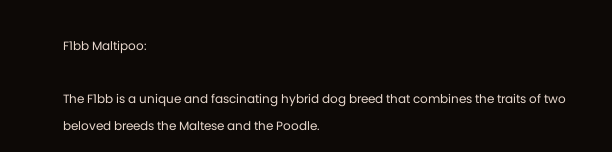F1bb Maltipoo:

The F1bb is a unique and fascinating hybrid dog breed that combines the traits of two beloved breeds the Maltese and the Poodle.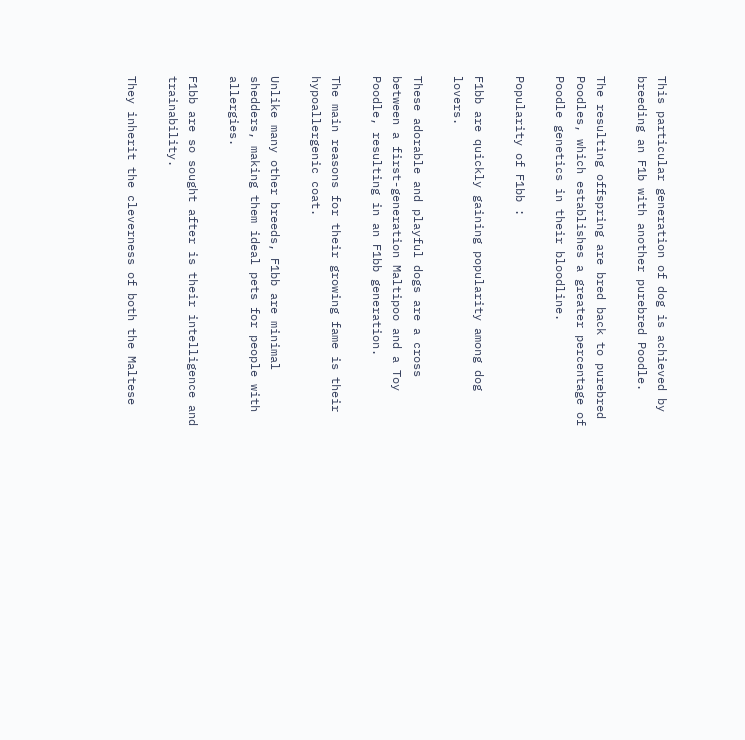This particular generation of dog is achieved by breeding an F1b with another purebred Poodle.

The resulting offspring are bred back to purebred Poodles, which establishes a greater percentage of Poodle genetics in their bloodline.

Popularity of F1bb :

F1bb are quickly gaining popularity among dog lovers.

These adorable and playful dogs are a cross between a first-generation Maltipoo and a Toy Poodle, resulting in an F1bb generation.

The main reasons for their growing fame is their hypoallergenic coat.

Unlike many other breeds, F1bb are minimal shedders, making them ideal pets for people with allergies.

F1bb are so sought after is their intelligence and trainability.

They inherit the cleverness of both the Maltese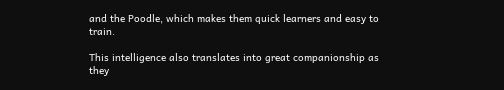and the Poodle, which makes them quick learners and easy to train.

This intelligence also translates into great companionship as they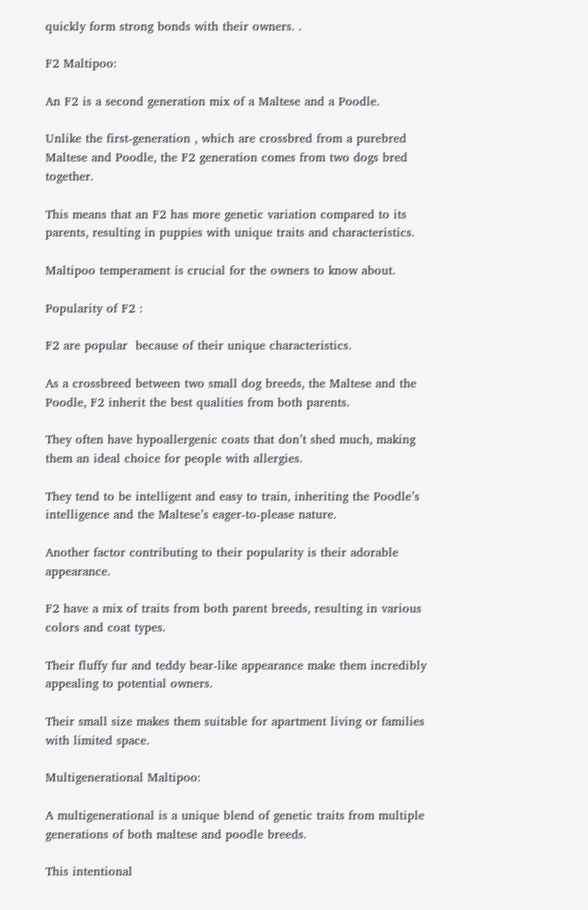quickly form strong bonds with their owners. .

F2 Maltipoo:

An F2 is a second generation mix of a Maltese and a Poodle.

Unlike the first-generation , which are crossbred from a purebred Maltese and Poodle, the F2 generation comes from two dogs bred together.

This means that an F2 has more genetic variation compared to its parents, resulting in puppies with unique traits and characteristics.

Maltipoo temperament is crucial for the owners to know about.

Popularity of F2 :

F2 are popular  because of their unique characteristics.

As a crossbreed between two small dog breeds, the Maltese and the Poodle, F2 inherit the best qualities from both parents.

They often have hypoallergenic coats that don’t shed much, making them an ideal choice for people with allergies.

They tend to be intelligent and easy to train, inheriting the Poodle’s intelligence and the Maltese’s eager-to-please nature.

Another factor contributing to their popularity is their adorable appearance.

F2 have a mix of traits from both parent breeds, resulting in various colors and coat types.

Their fluffy fur and teddy bear-like appearance make them incredibly appealing to potential owners.

Their small size makes them suitable for apartment living or families with limited space.

Multigenerational Maltipoo:

A multigenerational is a unique blend of genetic traits from multiple generations of both maltese and poodle breeds.

This intentional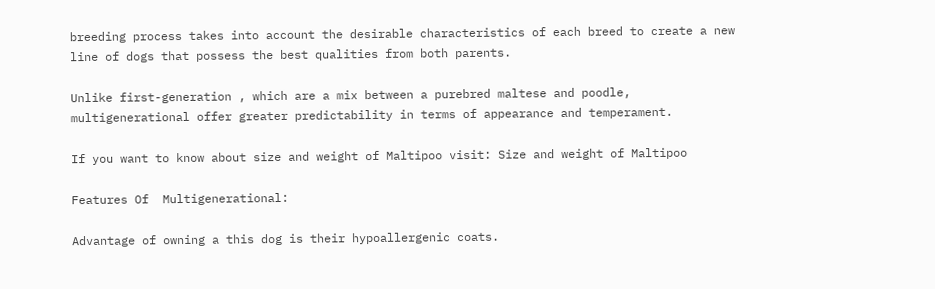breeding process takes into account the desirable characteristics of each breed to create a new line of dogs that possess the best qualities from both parents.

Unlike first-generation , which are a mix between a purebred maltese and poodle, multigenerational offer greater predictability in terms of appearance and temperament.

If you want to know about size and weight of Maltipoo visit: Size and weight of Maltipoo

Features Of  Multigenerational:

Advantage of owning a this dog is their hypoallergenic coats.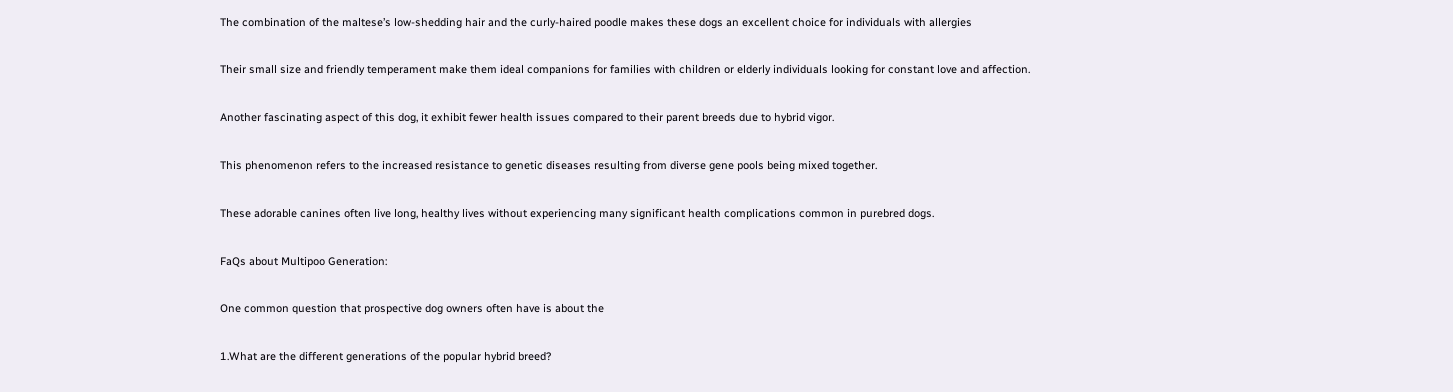The combination of the maltese’s low-shedding hair and the curly-haired poodle makes these dogs an excellent choice for individuals with allergies

Their small size and friendly temperament make them ideal companions for families with children or elderly individuals looking for constant love and affection.

Another fascinating aspect of this dog, it exhibit fewer health issues compared to their parent breeds due to hybrid vigor.

This phenomenon refers to the increased resistance to genetic diseases resulting from diverse gene pools being mixed together.

These adorable canines often live long, healthy lives without experiencing many significant health complications common in purebred dogs.

FaQs about Multipoo Generation:

One common question that prospective dog owners often have is about the

1.What are the different generations of the popular hybrid breed?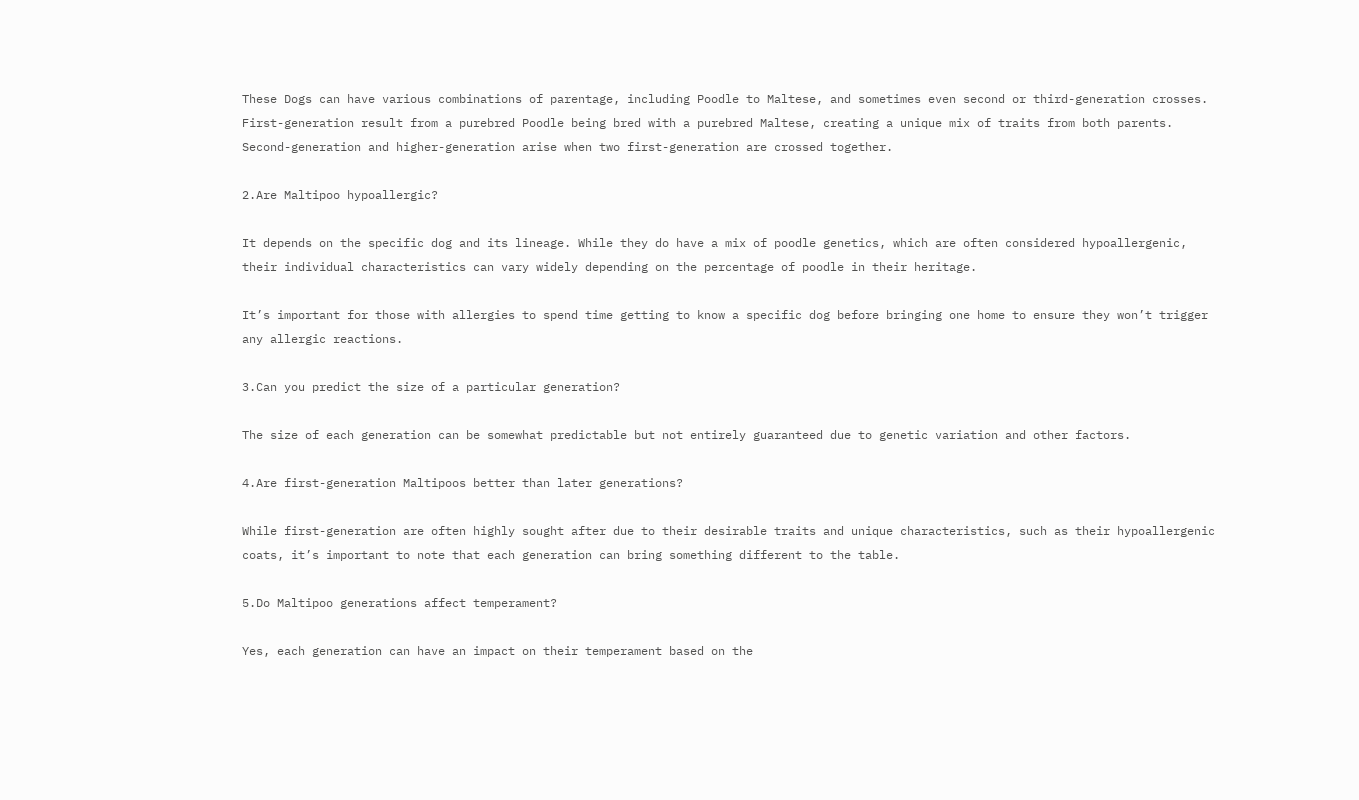These Dogs can have various combinations of parentage, including Poodle to Maltese, and sometimes even second or third-generation crosses. First-generation result from a purebred Poodle being bred with a purebred Maltese, creating a unique mix of traits from both parents. Second-generation and higher-generation arise when two first-generation are crossed together.

2.Are Maltipoo hypoallergic?

It depends on the specific dog and its lineage. While they do have a mix of poodle genetics, which are often considered hypoallergenic, their individual characteristics can vary widely depending on the percentage of poodle in their heritage.

It’s important for those with allergies to spend time getting to know a specific dog before bringing one home to ensure they won’t trigger any allergic reactions.

3.Can you predict the size of a particular generation?

The size of each generation can be somewhat predictable but not entirely guaranteed due to genetic variation and other factors.

4.Are first-generation Maltipoos better than later generations?

While first-generation are often highly sought after due to their desirable traits and unique characteristics, such as their hypoallergenic coats, it’s important to note that each generation can bring something different to the table.

5.Do Maltipoo generations affect temperament?

Yes, each generation can have an impact on their temperament based on the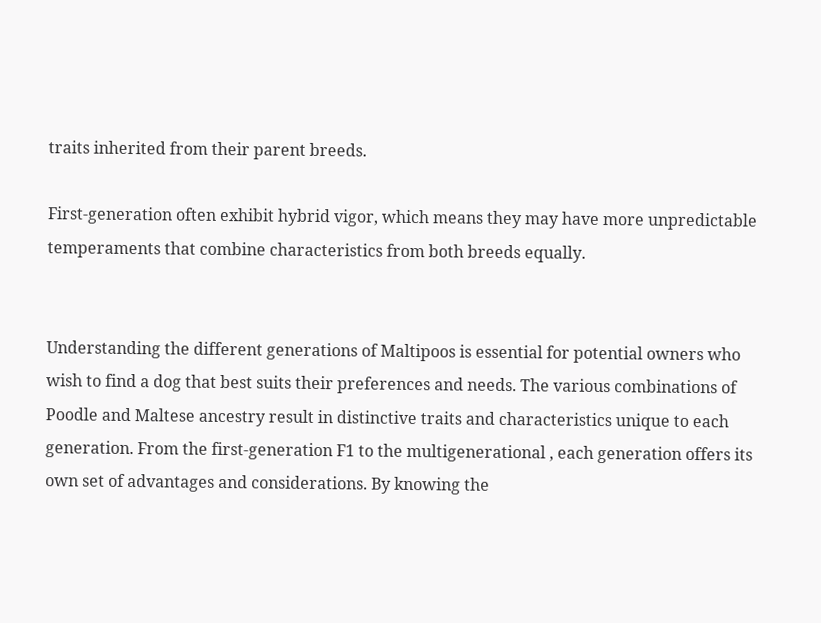traits inherited from their parent breeds.

First-generation often exhibit hybrid vigor, which means they may have more unpredictable temperaments that combine characteristics from both breeds equally.


Understanding the different generations of Maltipoos is essential for potential owners who wish to find a dog that best suits their preferences and needs. The various combinations of Poodle and Maltese ancestry result in distinctive traits and characteristics unique to each generation. From the first-generation F1 to the multigenerational , each generation offers its own set of advantages and considerations. By knowing the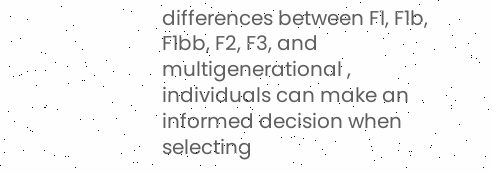differences between F1, F1b, F1bb, F2, F3, and multigenerational , individuals can make an informed decision when selecting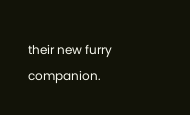their new furry companion.